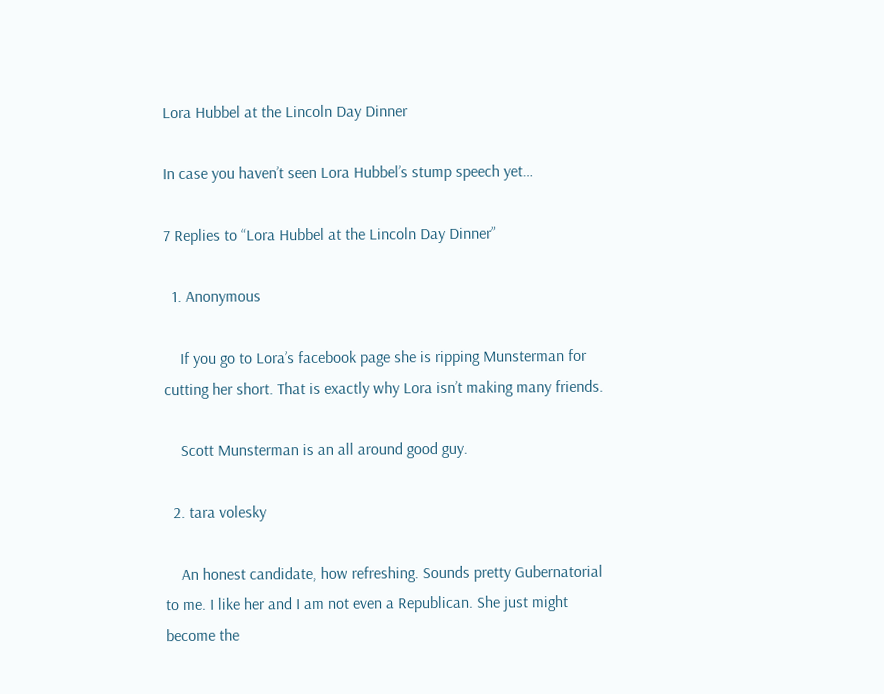Lora Hubbel at the Lincoln Day Dinner

In case you haven’t seen Lora Hubbel’s stump speech yet…

7 Replies to “Lora Hubbel at the Lincoln Day Dinner”

  1. Anonymous

    If you go to Lora’s facebook page she is ripping Munsterman for cutting her short. That is exactly why Lora isn’t making many friends.

    Scott Munsterman is an all around good guy.

  2. tara volesky

    An honest candidate, how refreshing. Sounds pretty Gubernatorial to me. I like her and I am not even a Republican. She just might become the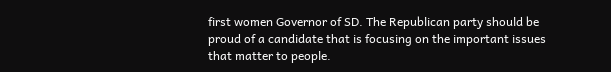first women Governor of SD. The Republican party should be proud of a candidate that is focusing on the important issues that matter to people.